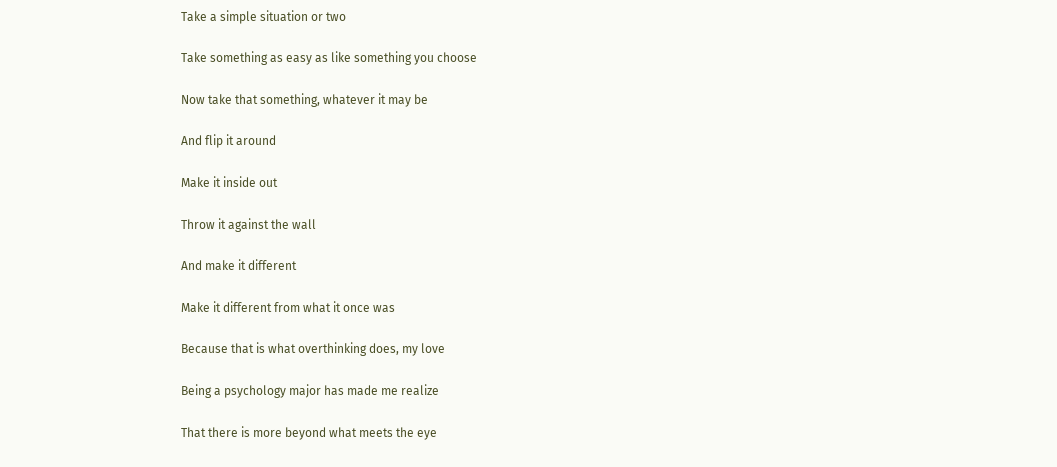Take a simple situation or two

Take something as easy as like something you choose

Now take that something, whatever it may be

And flip it around

Make it inside out

Throw it against the wall

And make it different

Make it different from what it once was

Because that is what overthinking does, my love

Being a psychology major has made me realize

That there is more beyond what meets the eye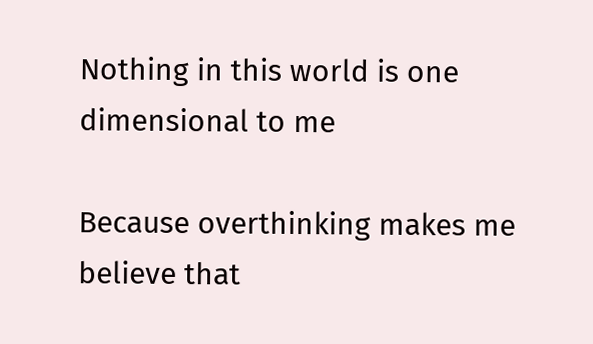Nothing in this world is one dimensional to me

Because overthinking makes me believe that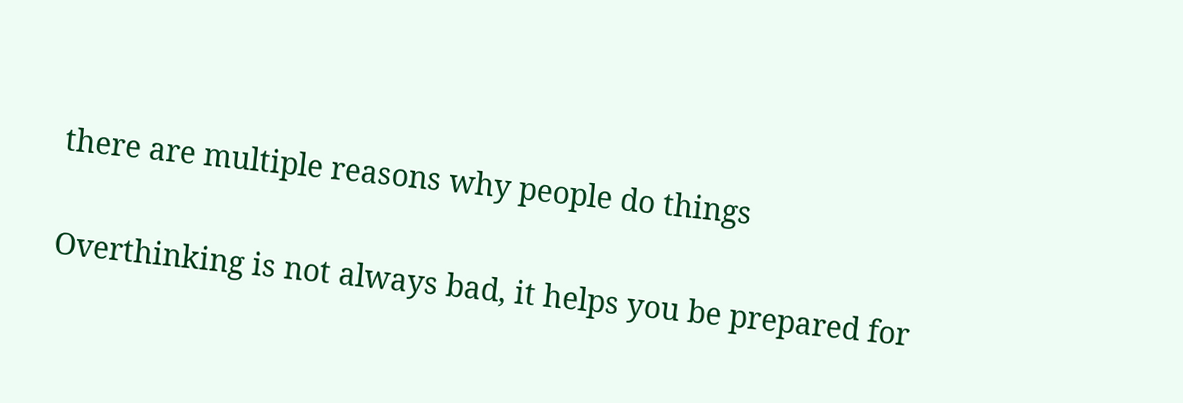there are multiple reasons why people do things

Overthinking is not always bad, it helps you be prepared for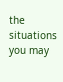the situations you may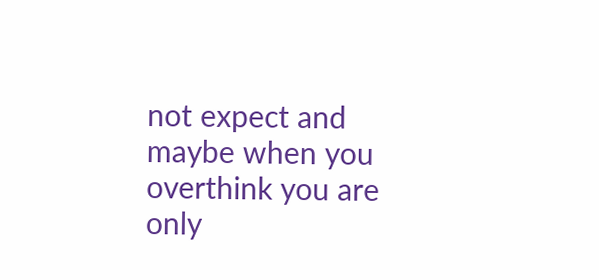not expect and maybe when you overthink you are only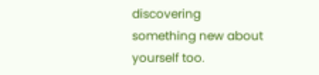discovering something new about yourself too.